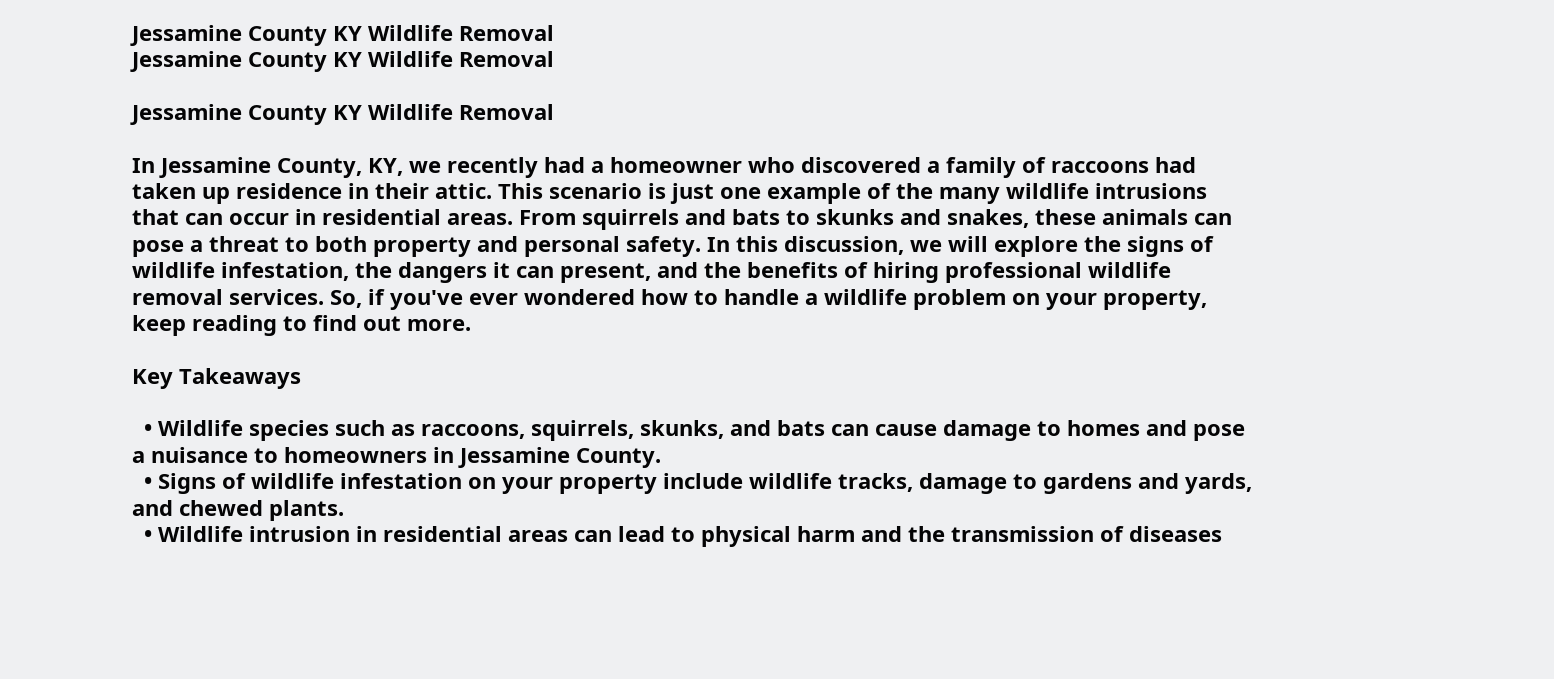Jessamine County KY Wildlife Removal
Jessamine County KY Wildlife Removal

Jessamine County KY Wildlife Removal

In Jessamine County, KY, we recently had a homeowner who discovered a family of raccoons had taken up residence in their attic. This scenario is just one example of the many wildlife intrusions that can occur in residential areas. From squirrels and bats to skunks and snakes, these animals can pose a threat to both property and personal safety. In this discussion, we will explore the signs of wildlife infestation, the dangers it can present, and the benefits of hiring professional wildlife removal services. So, if you've ever wondered how to handle a wildlife problem on your property, keep reading to find out more.

Key Takeaways

  • Wildlife species such as raccoons, squirrels, skunks, and bats can cause damage to homes and pose a nuisance to homeowners in Jessamine County.
  • Signs of wildlife infestation on your property include wildlife tracks, damage to gardens and yards, and chewed plants.
  • Wildlife intrusion in residential areas can lead to physical harm and the transmission of diseases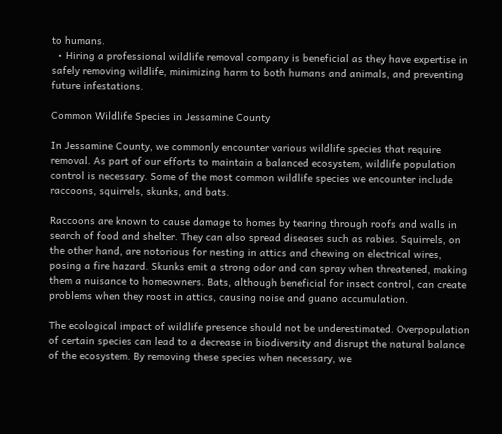to humans.
  • Hiring a professional wildlife removal company is beneficial as they have expertise in safely removing wildlife, minimizing harm to both humans and animals, and preventing future infestations.

Common Wildlife Species in Jessamine County

In Jessamine County, we commonly encounter various wildlife species that require removal. As part of our efforts to maintain a balanced ecosystem, wildlife population control is necessary. Some of the most common wildlife species we encounter include raccoons, squirrels, skunks, and bats.

Raccoons are known to cause damage to homes by tearing through roofs and walls in search of food and shelter. They can also spread diseases such as rabies. Squirrels, on the other hand, are notorious for nesting in attics and chewing on electrical wires, posing a fire hazard. Skunks emit a strong odor and can spray when threatened, making them a nuisance to homeowners. Bats, although beneficial for insect control, can create problems when they roost in attics, causing noise and guano accumulation.

The ecological impact of wildlife presence should not be underestimated. Overpopulation of certain species can lead to a decrease in biodiversity and disrupt the natural balance of the ecosystem. By removing these species when necessary, we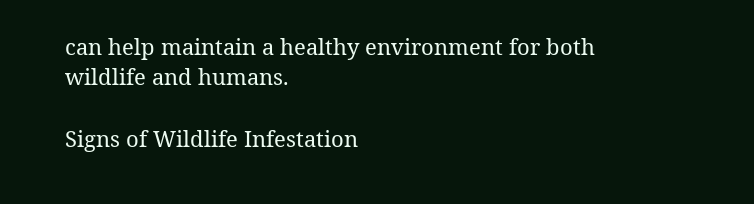can help maintain a healthy environment for both wildlife and humans.

Signs of Wildlife Infestation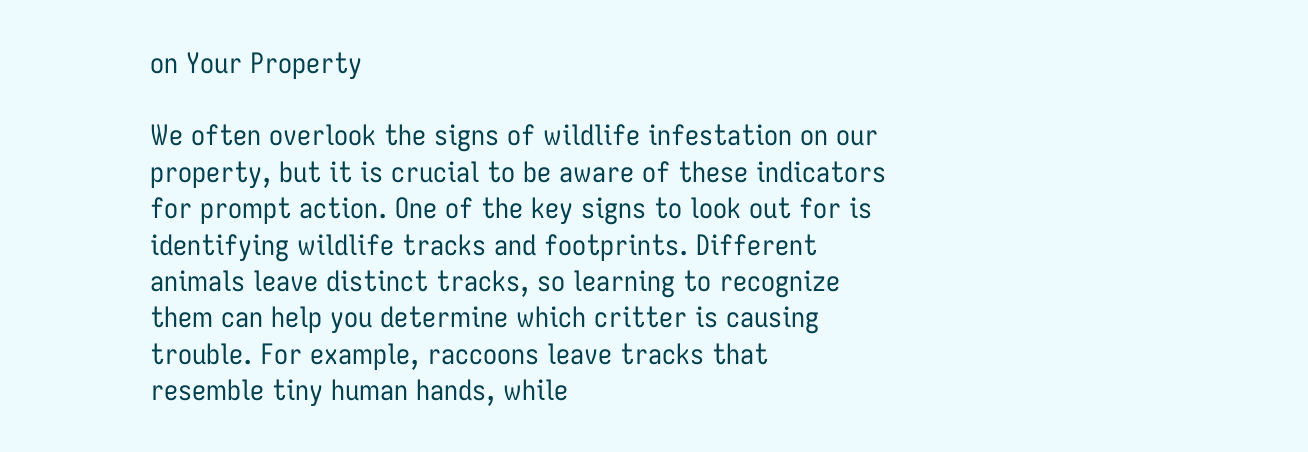on Your Property

We often overlook the signs of wildlife infestation on our property, but it is crucial to be aware of these indicators for prompt action. One of the key signs to look out for is identifying wildlife tracks and footprints. Different animals leave distinct tracks, so learning to recognize them can help you determine which critter is causing trouble. For example, raccoons leave tracks that resemble tiny human hands, while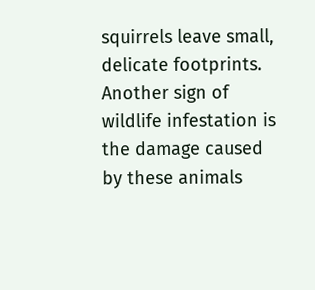squirrels leave small, delicate footprints. Another sign of wildlife infestation is the damage caused by these animals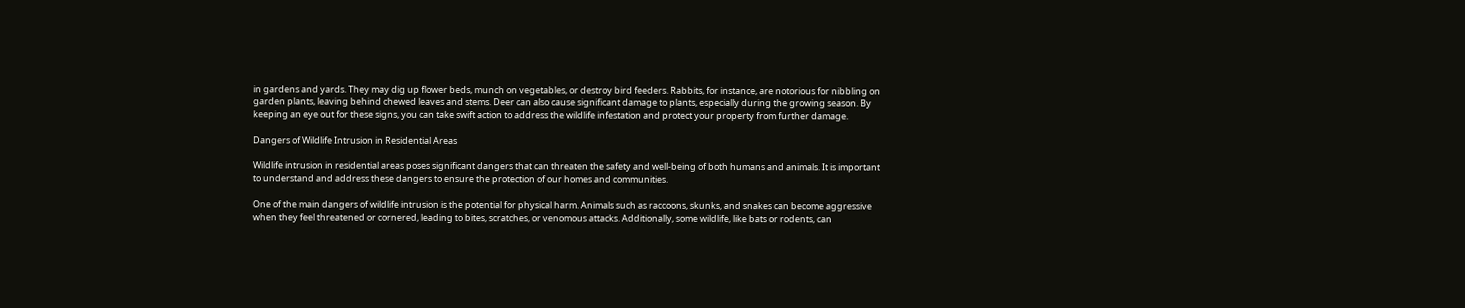in gardens and yards. They may dig up flower beds, munch on vegetables, or destroy bird feeders. Rabbits, for instance, are notorious for nibbling on garden plants, leaving behind chewed leaves and stems. Deer can also cause significant damage to plants, especially during the growing season. By keeping an eye out for these signs, you can take swift action to address the wildlife infestation and protect your property from further damage.

Dangers of Wildlife Intrusion in Residential Areas

Wildlife intrusion in residential areas poses significant dangers that can threaten the safety and well-being of both humans and animals. It is important to understand and address these dangers to ensure the protection of our homes and communities.

One of the main dangers of wildlife intrusion is the potential for physical harm. Animals such as raccoons, skunks, and snakes can become aggressive when they feel threatened or cornered, leading to bites, scratches, or venomous attacks. Additionally, some wildlife, like bats or rodents, can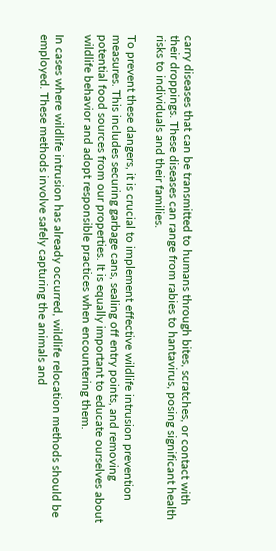carry diseases that can be transmitted to humans through bites, scratches, or contact with their droppings. These diseases can range from rabies to hantavirus, posing significant health risks to individuals and their families.

To prevent these dangers, it is crucial to implement effective wildlife intrusion prevention measures. This includes securing garbage cans, sealing off entry points, and removing potential food sources from our properties. It is equally important to educate ourselves about wildlife behavior and adopt responsible practices when encountering them.

In cases where wildlife intrusion has already occurred, wildlife relocation methods should be employed. These methods involve safely capturing the animals and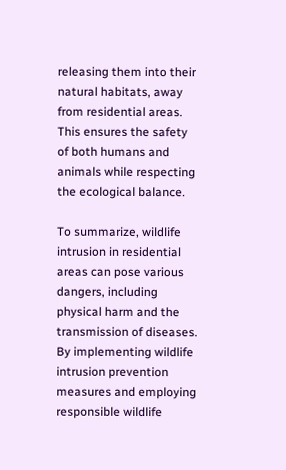releasing them into their natural habitats, away from residential areas. This ensures the safety of both humans and animals while respecting the ecological balance.

To summarize, wildlife intrusion in residential areas can pose various dangers, including physical harm and the transmission of diseases. By implementing wildlife intrusion prevention measures and employing responsible wildlife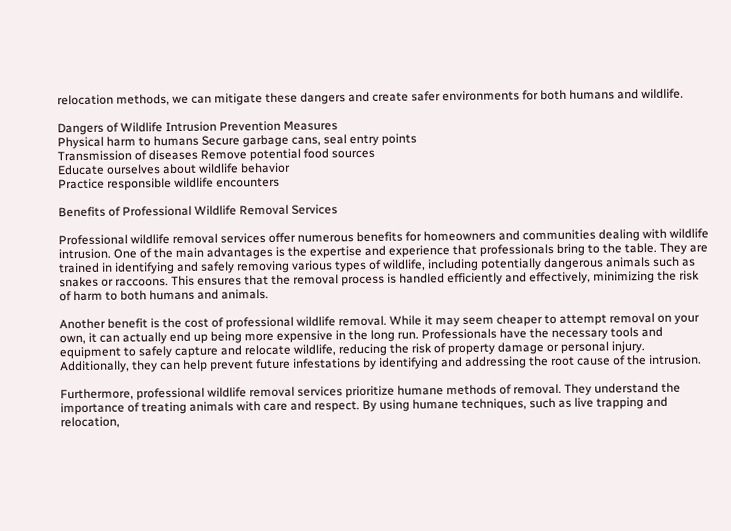relocation methods, we can mitigate these dangers and create safer environments for both humans and wildlife.

Dangers of Wildlife Intrusion Prevention Measures
Physical harm to humans Secure garbage cans, seal entry points
Transmission of diseases Remove potential food sources
Educate ourselves about wildlife behavior
Practice responsible wildlife encounters

Benefits of Professional Wildlife Removal Services

Professional wildlife removal services offer numerous benefits for homeowners and communities dealing with wildlife intrusion. One of the main advantages is the expertise and experience that professionals bring to the table. They are trained in identifying and safely removing various types of wildlife, including potentially dangerous animals such as snakes or raccoons. This ensures that the removal process is handled efficiently and effectively, minimizing the risk of harm to both humans and animals.

Another benefit is the cost of professional wildlife removal. While it may seem cheaper to attempt removal on your own, it can actually end up being more expensive in the long run. Professionals have the necessary tools and equipment to safely capture and relocate wildlife, reducing the risk of property damage or personal injury. Additionally, they can help prevent future infestations by identifying and addressing the root cause of the intrusion.

Furthermore, professional wildlife removal services prioritize humane methods of removal. They understand the importance of treating animals with care and respect. By using humane techniques, such as live trapping and relocation,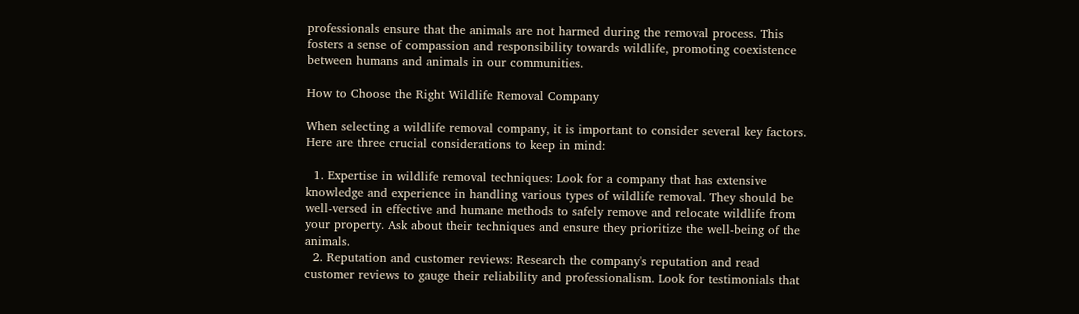professionals ensure that the animals are not harmed during the removal process. This fosters a sense of compassion and responsibility towards wildlife, promoting coexistence between humans and animals in our communities.

How to Choose the Right Wildlife Removal Company

When selecting a wildlife removal company, it is important to consider several key factors. Here are three crucial considerations to keep in mind:

  1. Expertise in wildlife removal techniques: Look for a company that has extensive knowledge and experience in handling various types of wildlife removal. They should be well-versed in effective and humane methods to safely remove and relocate wildlife from your property. Ask about their techniques and ensure they prioritize the well-being of the animals.
  2. Reputation and customer reviews: Research the company's reputation and read customer reviews to gauge their reliability and professionalism. Look for testimonials that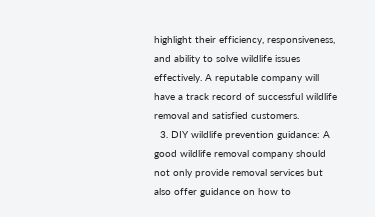highlight their efficiency, responsiveness, and ability to solve wildlife issues effectively. A reputable company will have a track record of successful wildlife removal and satisfied customers.
  3. DIY wildlife prevention guidance: A good wildlife removal company should not only provide removal services but also offer guidance on how to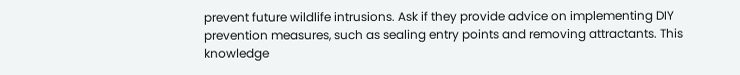prevent future wildlife intrusions. Ask if they provide advice on implementing DIY prevention measures, such as sealing entry points and removing attractants. This knowledge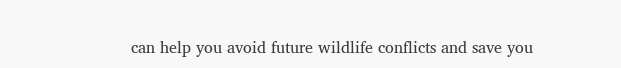can help you avoid future wildlife conflicts and save you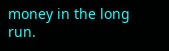money in the long run.